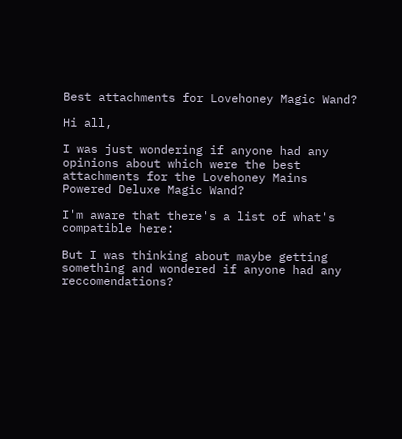Best attachments for Lovehoney Magic Wand?

Hi all,

I was just wondering if anyone had any opinions about which were the best attachments for the Lovehoney Mains Powered Deluxe Magic Wand?

I'm aware that there's a list of what's compatible here:

But I was thinking about maybe getting something and wondered if anyone had any reccomendations?